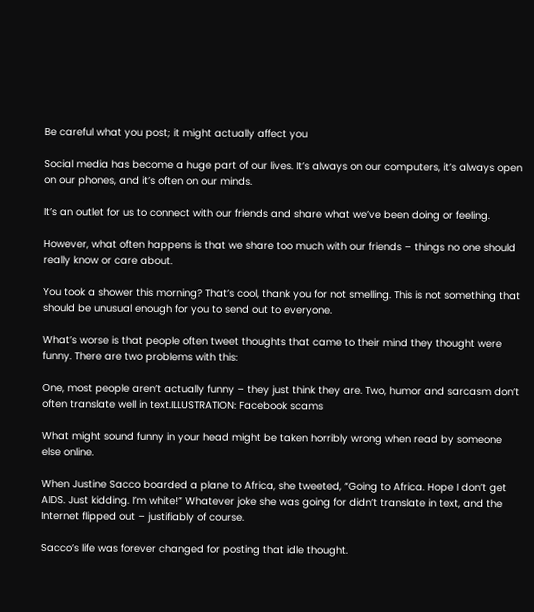Be careful what you post; it might actually affect you

Social media has become a huge part of our lives. It’s always on our computers, it’s always open on our phones, and it’s often on our minds.

It’s an outlet for us to connect with our friends and share what we’ve been doing or feeling.

However, what often happens is that we share too much with our friends – things no one should really know or care about.

You took a shower this morning? That’s cool, thank you for not smelling. This is not something that should be unusual enough for you to send out to everyone.

What’s worse is that people often tweet thoughts that came to their mind they thought were funny. There are two problems with this:

One, most people aren’t actually funny – they just think they are. Two, humor and sarcasm don’t often translate well in text.ILLUSTRATION: Facebook scams

What might sound funny in your head might be taken horribly wrong when read by someone else online.

When Justine Sacco boarded a plane to Africa, she tweeted, “Going to Africa. Hope I don’t get AIDS. Just kidding. I’m white!” Whatever joke she was going for didn’t translate in text, and the Internet flipped out – justifiably of course.

Sacco’s life was forever changed for posting that idle thought.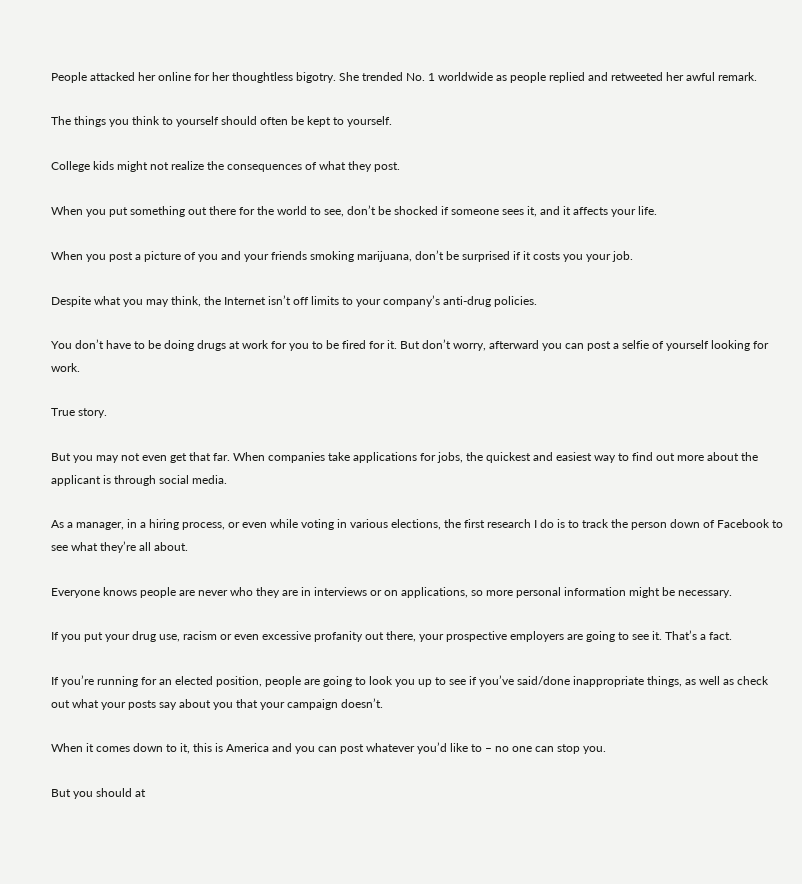People attacked her online for her thoughtless bigotry. She trended No. 1 worldwide as people replied and retweeted her awful remark.

The things you think to yourself should often be kept to yourself.

College kids might not realize the consequences of what they post.

When you put something out there for the world to see, don’t be shocked if someone sees it, and it affects your life.

When you post a picture of you and your friends smoking marijuana, don’t be surprised if it costs you your job.

Despite what you may think, the Internet isn’t off limits to your company’s anti-drug policies.

You don’t have to be doing drugs at work for you to be fired for it. But don’t worry, afterward you can post a selfie of yourself looking for work.

True story.

But you may not even get that far. When companies take applications for jobs, the quickest and easiest way to find out more about the applicant is through social media.

As a manager, in a hiring process, or even while voting in various elections, the first research I do is to track the person down of Facebook to see what they’re all about.

Everyone knows people are never who they are in interviews or on applications, so more personal information might be necessary.

If you put your drug use, racism or even excessive profanity out there, your prospective employers are going to see it. That’s a fact.

If you’re running for an elected position, people are going to look you up to see if you’ve said/done inappropriate things, as well as check out what your posts say about you that your campaign doesn’t.

When it comes down to it, this is America and you can post whatever you’d like to – no one can stop you.

But you should at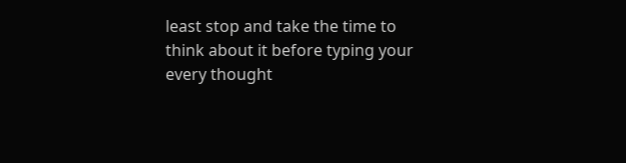least stop and take the time to think about it before typing your every thought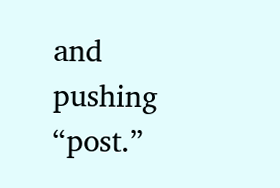and pushing “post.”